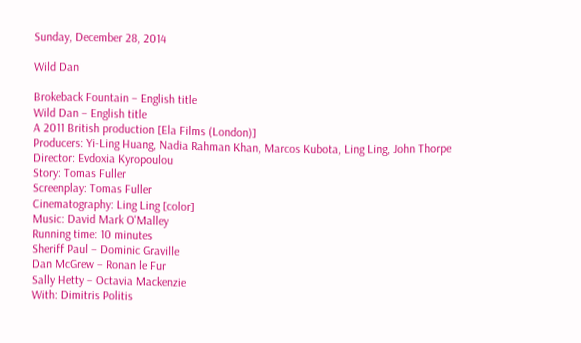Sunday, December 28, 2014

Wild Dan

Brokeback Fountain – English title
Wild Dan – English title
A 2011 British production [Ela Films (London)]
Producers: Yi-Ling Huang, Nadia Rahman Khan, Marcos Kubota, Ling Ling, John Thorpe
Director: Evdoxia Kyropoulou
Story: Tomas Fuller
Screenplay: Tomas Fuller
Cinematography: Ling Ling [color]
Music: David Mark O'Malley
Running time: 10 minutes
Sheriff Paul – Dominic Graville
Dan McGrew – Ronan le Fur
Sally Hetty – Octavia Mackenzie
With: Dimitris Politis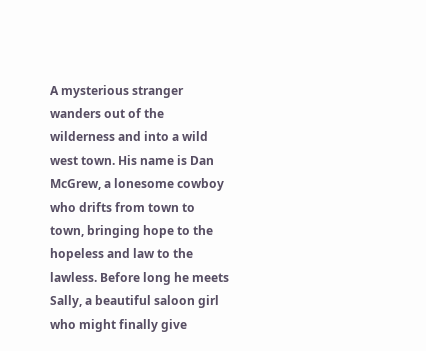A mysterious stranger wanders out of the wilderness and into a wild west town. His name is Dan McGrew, a lonesome cowboy who drifts from town to town, bringing hope to the hopeless and law to the lawless. Before long he meets Sally, a beautiful saloon girl who might finally give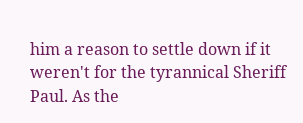him a reason to settle down if it weren't for the tyrannical Sheriff Paul. As the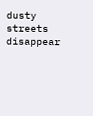dusty streets disappear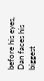before his eyes, Dan faces his biggest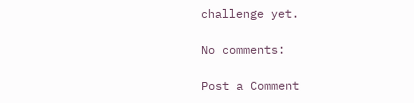challenge yet.

No comments:

Post a Comment